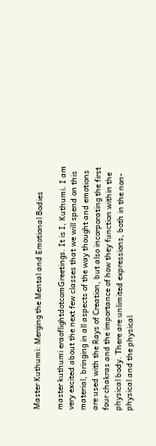Master Kuthumi: Merging the Mental and Emotional Bodies

master kuthumi eraoflightdotcomGreetings. It is I, Kuthumi. I am very excited about the next few classes that we will spend on this material, bringing in all aspects of the way thought and emotions are used with the Rays of Creation, but also incorporating the first four chakras and the importance of how they function within the physical body. There are unlimited expressions, both in the non-physical and the physical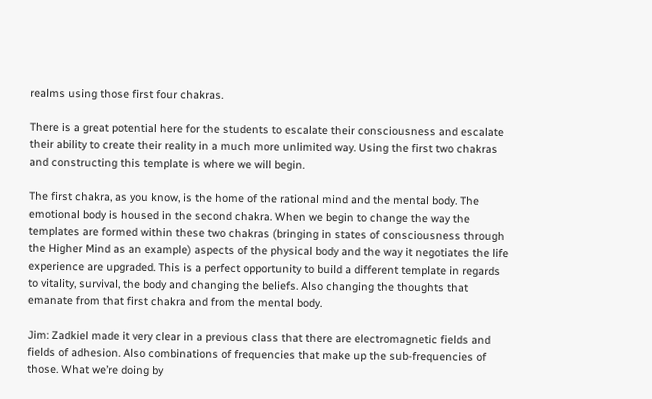realms using those first four chakras.

There is a great potential here for the students to escalate their consciousness and escalate their ability to create their reality in a much more unlimited way. Using the first two chakras and constructing this template is where we will begin.

The first chakra, as you know, is the home of the rational mind and the mental body. The emotional body is housed in the second chakra. When we begin to change the way the templates are formed within these two chakras (bringing in states of consciousness through the Higher Mind as an example) aspects of the physical body and the way it negotiates the life experience are upgraded. This is a perfect opportunity to build a different template in regards to vitality, survival, the body and changing the beliefs. Also changing the thoughts that emanate from that first chakra and from the mental body.

Jim: Zadkiel made it very clear in a previous class that there are electromagnetic fields and fields of adhesion. Also combinations of frequencies that make up the sub-frequencies of those. What we’re doing by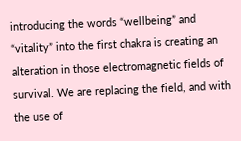introducing the words “wellbeing” and “vitality” into the first chakra is creating an alteration in those electromagnetic fields of survival. We are replacing the field, and with the use of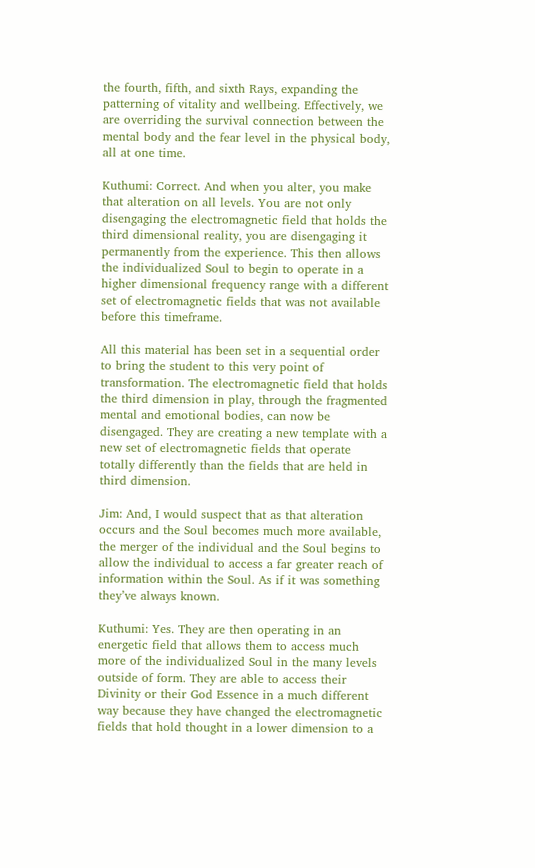the fourth, fifth, and sixth Rays, expanding the patterning of vitality and wellbeing. Effectively, we are overriding the survival connection between the mental body and the fear level in the physical body, all at one time.

Kuthumi: Correct. And when you alter, you make that alteration on all levels. You are not only disengaging the electromagnetic field that holds the third dimensional reality, you are disengaging it permanently from the experience. This then allows the individualized Soul to begin to operate in a higher dimensional frequency range with a different set of electromagnetic fields that was not available before this timeframe.

All this material has been set in a sequential order to bring the student to this very point of transformation. The electromagnetic field that holds the third dimension in play, through the fragmented mental and emotional bodies, can now be disengaged. They are creating a new template with a new set of electromagnetic fields that operate totally differently than the fields that are held in third dimension.

Jim: And, I would suspect that as that alteration occurs and the Soul becomes much more available, the merger of the individual and the Soul begins to allow the individual to access a far greater reach of information within the Soul. As if it was something they’ve always known.

Kuthumi: Yes. They are then operating in an energetic field that allows them to access much more of the individualized Soul in the many levels outside of form. They are able to access their Divinity or their God Essence in a much different way because they have changed the electromagnetic fields that hold thought in a lower dimension to a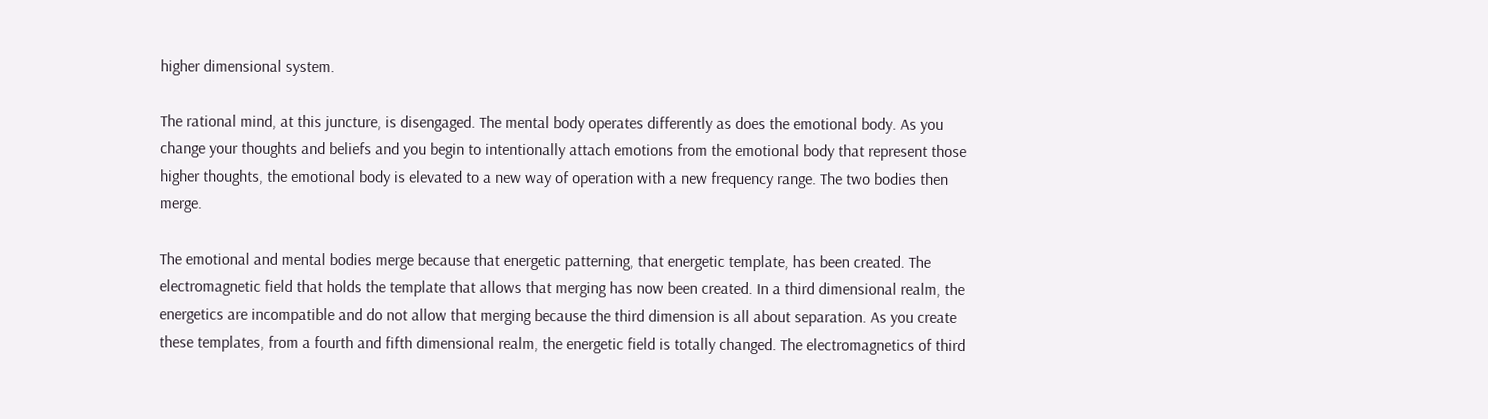higher dimensional system.

The rational mind, at this juncture, is disengaged. The mental body operates differently as does the emotional body. As you change your thoughts and beliefs and you begin to intentionally attach emotions from the emotional body that represent those higher thoughts, the emotional body is elevated to a new way of operation with a new frequency range. The two bodies then merge.

The emotional and mental bodies merge because that energetic patterning, that energetic template, has been created. The electromagnetic field that holds the template that allows that merging has now been created. In a third dimensional realm, the energetics are incompatible and do not allow that merging because the third dimension is all about separation. As you create these templates, from a fourth and fifth dimensional realm, the energetic field is totally changed. The electromagnetics of third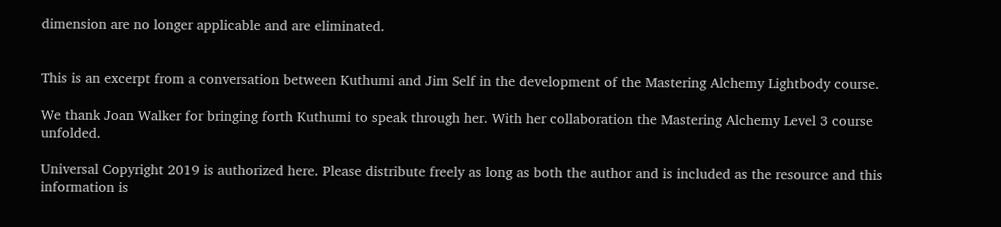dimension are no longer applicable and are eliminated.


This is an excerpt from a conversation between Kuthumi and Jim Self in the development of the Mastering Alchemy Lightbody course.

We thank Joan Walker for bringing forth Kuthumi to speak through her. With her collaboration the Mastering Alchemy Level 3 course unfolded.

Universal Copyright 2019 is authorized here. Please distribute freely as long as both the author and is included as the resource and this information is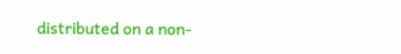distributed on a non-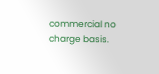commercial no charge basis.